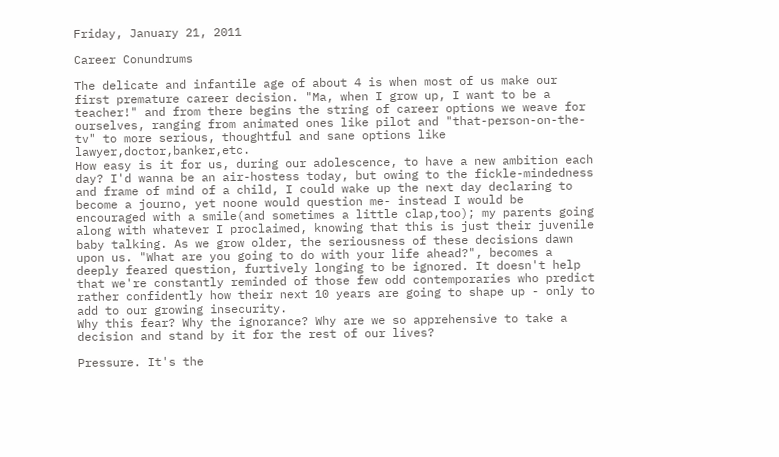Friday, January 21, 2011

Career Conundrums

The delicate and infantile age of about 4 is when most of us make our first premature career decision. "Ma, when I grow up, I want to be a teacher!" and from there begins the string of career options we weave for ourselves, ranging from animated ones like pilot and "that-person-on-the-tv" to more serious, thoughtful and sane options like lawyer,doctor,banker,etc.
How easy is it for us, during our adolescence, to have a new ambition each day? I'd wanna be an air-hostess today, but owing to the fickle-mindedness and frame of mind of a child, I could wake up the next day declaring to become a journo, yet noone would question me- instead I would be encouraged with a smile(and sometimes a little clap,too); my parents going along with whatever I proclaimed, knowing that this is just their juvenile baby talking. As we grow older, the seriousness of these decisions dawn upon us. "What are you going to do with your life ahead?", becomes a deeply feared question, furtively longing to be ignored. It doesn't help that we're constantly reminded of those few odd contemporaries who predict rather confidently how their next 10 years are going to shape up - only to add to our growing insecurity.
Why this fear? Why the ignorance? Why are we so apprehensive to take a decision and stand by it for the rest of our lives?

Pressure. It's the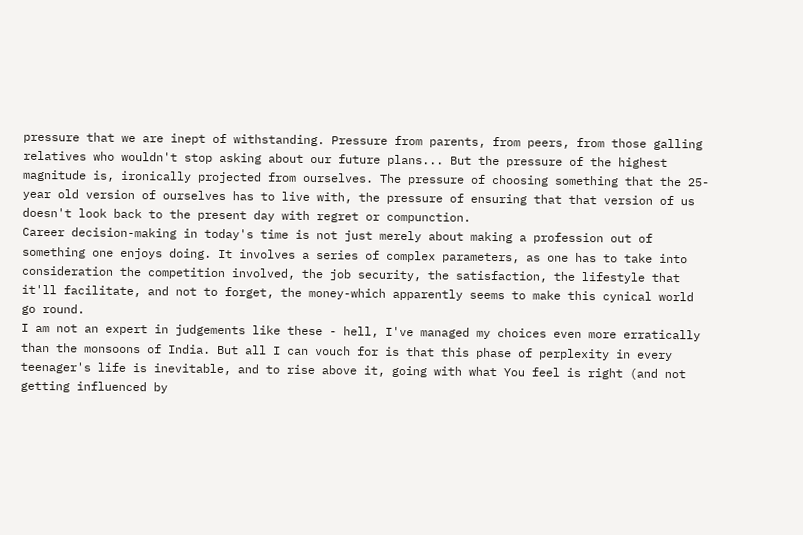pressure that we are inept of withstanding. Pressure from parents, from peers, from those galling relatives who wouldn't stop asking about our future plans... But the pressure of the highest magnitude is, ironically projected from ourselves. The pressure of choosing something that the 25-year old version of ourselves has to live with, the pressure of ensuring that that version of us doesn't look back to the present day with regret or compunction.
Career decision-making in today's time is not just merely about making a profession out of something one enjoys doing. It involves a series of complex parameters, as one has to take into consideration the competition involved, the job security, the satisfaction, the lifestyle that it'll facilitate, and not to forget, the money-which apparently seems to make this cynical world go round.
I am not an expert in judgements like these - hell, I've managed my choices even more erratically than the monsoons of India. But all I can vouch for is that this phase of perplexity in every teenager's life is inevitable, and to rise above it, going with what You feel is right (and not getting influenced by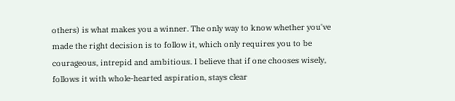others) is what makes you a winner. The only way to know whether you've made the right decision is to follow it, which only requires you to be courageous, intrepid and ambitious. I believe that if one chooses wisely, follows it with whole-hearted aspiration, stays clear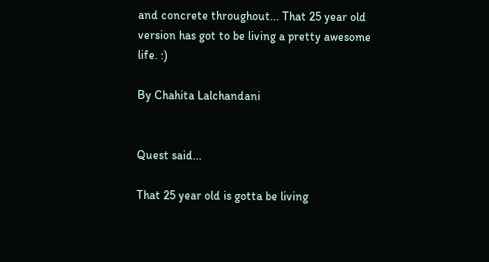and concrete throughout... That 25 year old version has got to be living a pretty awesome life. :)

By Chahita Lalchandani


Quest said...

That 25 year old is gotta be living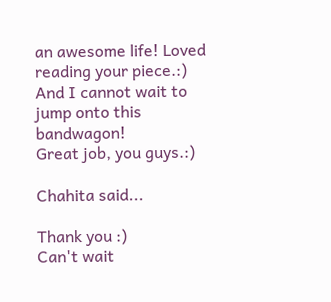an awesome life! Loved reading your piece.:)
And I cannot wait to jump onto this bandwagon!
Great job, you guys.:)

Chahita said...

Thank you :)
Can't wait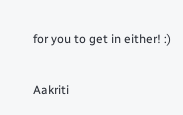for you to get in either! :)

Aakriti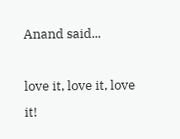Anand said...

love it, love it, love it!